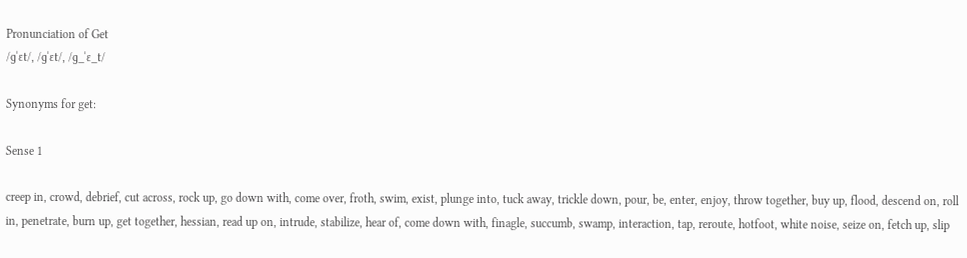Pronunciation of Get
/ɡˈɛt/, /ɡˈɛt/, /ɡ_ˈɛ_t/

Synonyms for get:

Sense 1

creep in, crowd, debrief, cut across, rock up, go down with, come over, froth, swim, exist, plunge into, tuck away, trickle down, pour, be, enter, enjoy, throw together, buy up, flood, descend on, roll in, penetrate, burn up, get together, hessian, read up on, intrude, stabilize, hear of, come down with, finagle, succumb, swamp, interaction, tap, reroute, hotfoot, white noise, seize on, fetch up, slip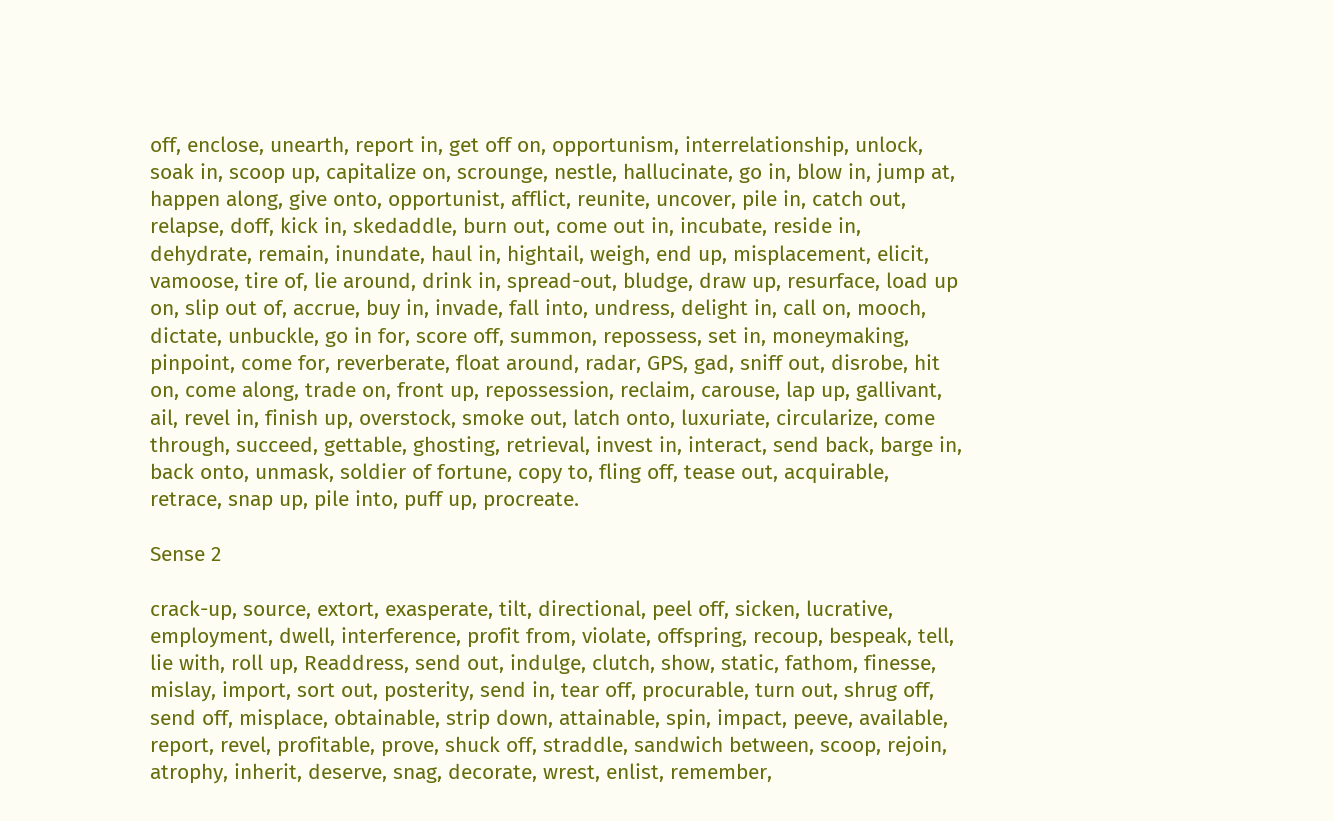off, enclose, unearth, report in, get off on, opportunism, interrelationship, unlock, soak in, scoop up, capitalize on, scrounge, nestle, hallucinate, go in, blow in, jump at, happen along, give onto, opportunist, afflict, reunite, uncover, pile in, catch out, relapse, doff, kick in, skedaddle, burn out, come out in, incubate, reside in, dehydrate, remain, inundate, haul in, hightail, weigh, end up, misplacement, elicit, vamoose, tire of, lie around, drink in, spread-out, bludge, draw up, resurface, load up on, slip out of, accrue, buy in, invade, fall into, undress, delight in, call on, mooch, dictate, unbuckle, go in for, score off, summon, repossess, set in, moneymaking, pinpoint, come for, reverberate, float around, radar, GPS, gad, sniff out, disrobe, hit on, come along, trade on, front up, repossession, reclaim, carouse, lap up, gallivant, ail, revel in, finish up, overstock, smoke out, latch onto, luxuriate, circularize, come through, succeed, gettable, ghosting, retrieval, invest in, interact, send back, barge in, back onto, unmask, soldier of fortune, copy to, fling off, tease out, acquirable, retrace, snap up, pile into, puff up, procreate.

Sense 2

crack-up, source, extort, exasperate, tilt, directional, peel off, sicken, lucrative, employment, dwell, interference, profit from, violate, offspring, recoup, bespeak, tell, lie with, roll up, Readdress, send out, indulge, clutch, show, static, fathom, finesse, mislay, import, sort out, posterity, send in, tear off, procurable, turn out, shrug off, send off, misplace, obtainable, strip down, attainable, spin, impact, peeve, available, report, revel, profitable, prove, shuck off, straddle, sandwich between, scoop, rejoin, atrophy, inherit, deserve, snag, decorate, wrest, enlist, remember,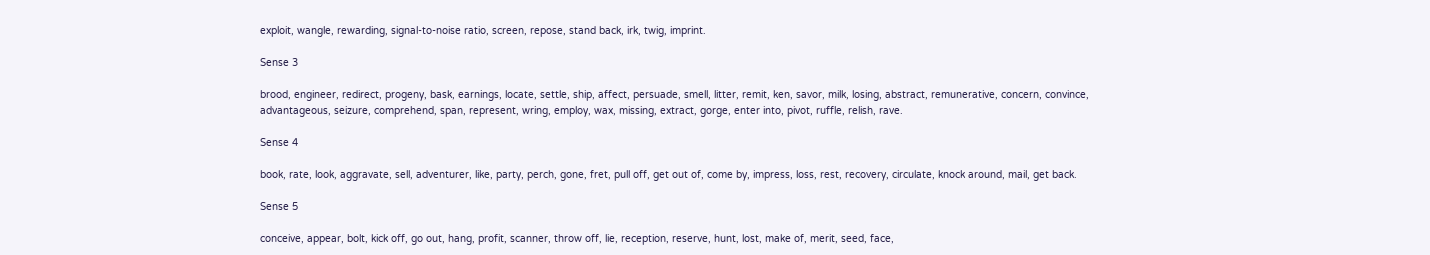exploit, wangle, rewarding, signal-to-noise ratio, screen, repose, stand back, irk, twig, imprint.

Sense 3

brood, engineer, redirect, progeny, bask, earnings, locate, settle, ship, affect, persuade, smell, litter, remit, ken, savor, milk, losing, abstract, remunerative, concern, convince, advantageous, seizure, comprehend, span, represent, wring, employ, wax, missing, extract, gorge, enter into, pivot, ruffle, relish, rave.

Sense 4

book, rate, look, aggravate, sell, adventurer, like, party, perch, gone, fret, pull off, get out of, come by, impress, loss, rest, recovery, circulate, knock around, mail, get back.

Sense 5

conceive, appear, bolt, kick off, go out, hang, profit, scanner, throw off, lie, reception, reserve, hunt, lost, make of, merit, seed, face,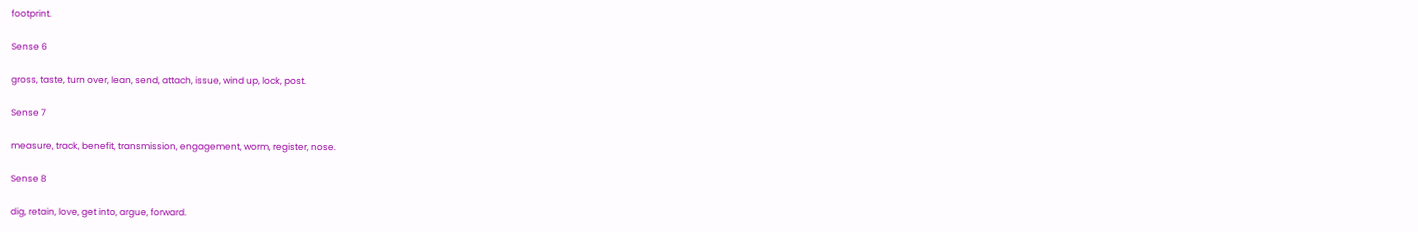footprint.

Sense 6

gross, taste, turn over, lean, send, attach, issue, wind up, lock, post.

Sense 7

measure, track, benefit, transmission, engagement, worm, register, nose.

Sense 8

dig, retain, love, get into, argue, forward.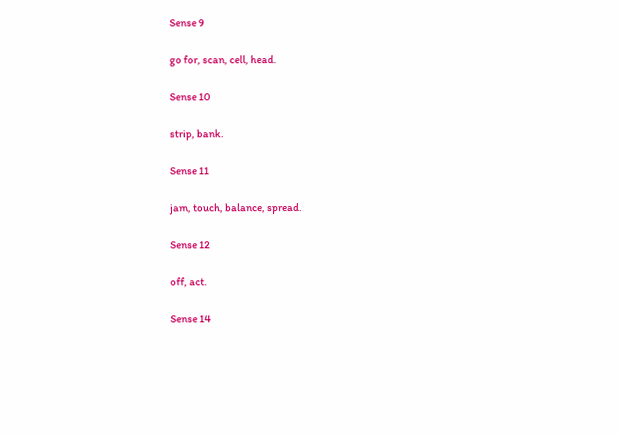Sense 9

go for, scan, cell, head.

Sense 10

strip, bank.

Sense 11

jam, touch, balance, spread.

Sense 12

off, act.

Sense 14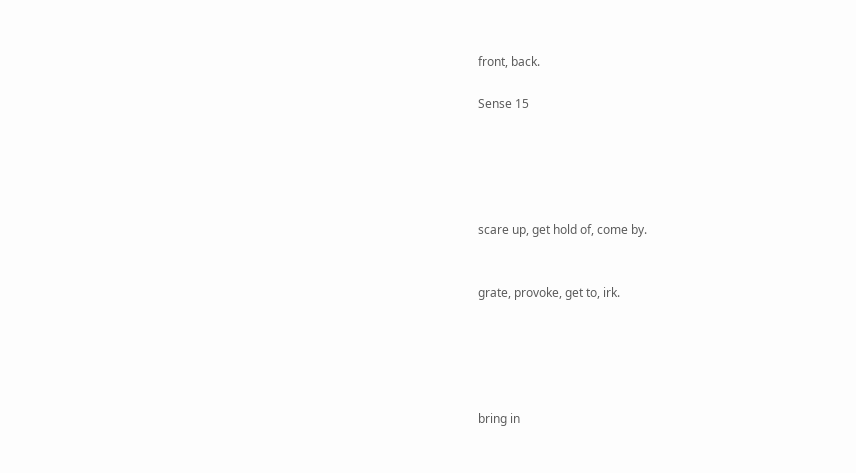front, back.

Sense 15





scare up, get hold of, come by.


grate, provoke, get to, irk.





bring in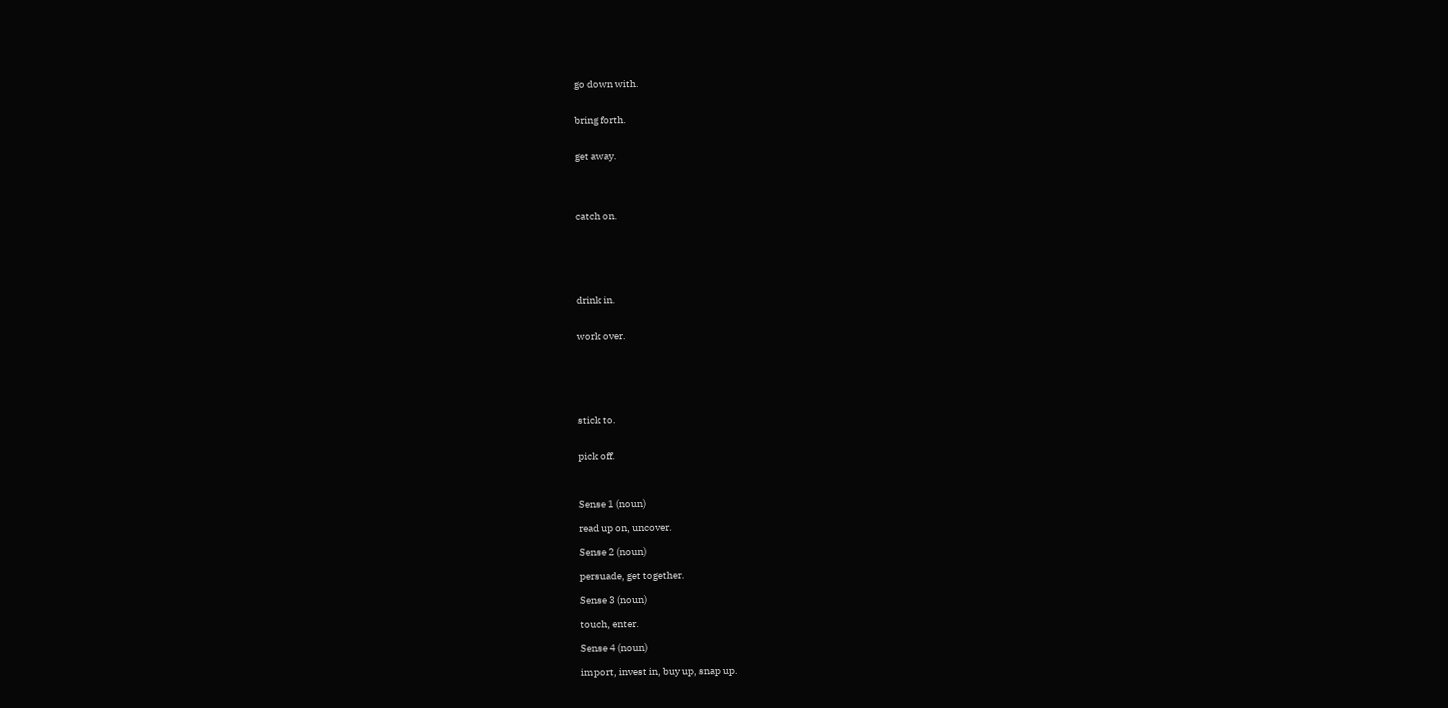go down with.


bring forth.


get away.




catch on.






drink in.


work over.






stick to.


pick off.



Sense 1 (noun)

read up on, uncover.

Sense 2 (noun)

persuade, get together.

Sense 3 (noun)

touch, enter.

Sense 4 (noun)

import, invest in, buy up, snap up.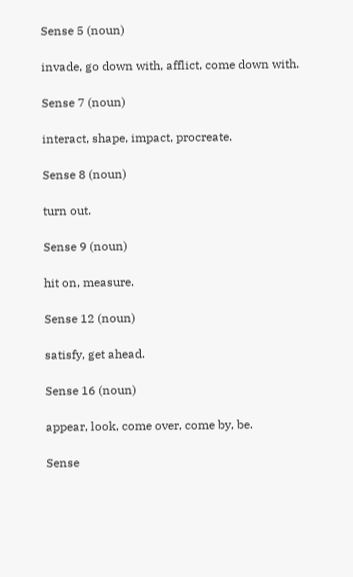Sense 5 (noun)

invade, go down with, afflict, come down with.

Sense 7 (noun)

interact, shape, impact, procreate.

Sense 8 (noun)

turn out.

Sense 9 (noun)

hit on, measure.

Sense 12 (noun)

satisfy, get ahead.

Sense 16 (noun)

appear, look, come over, come by, be.

Sense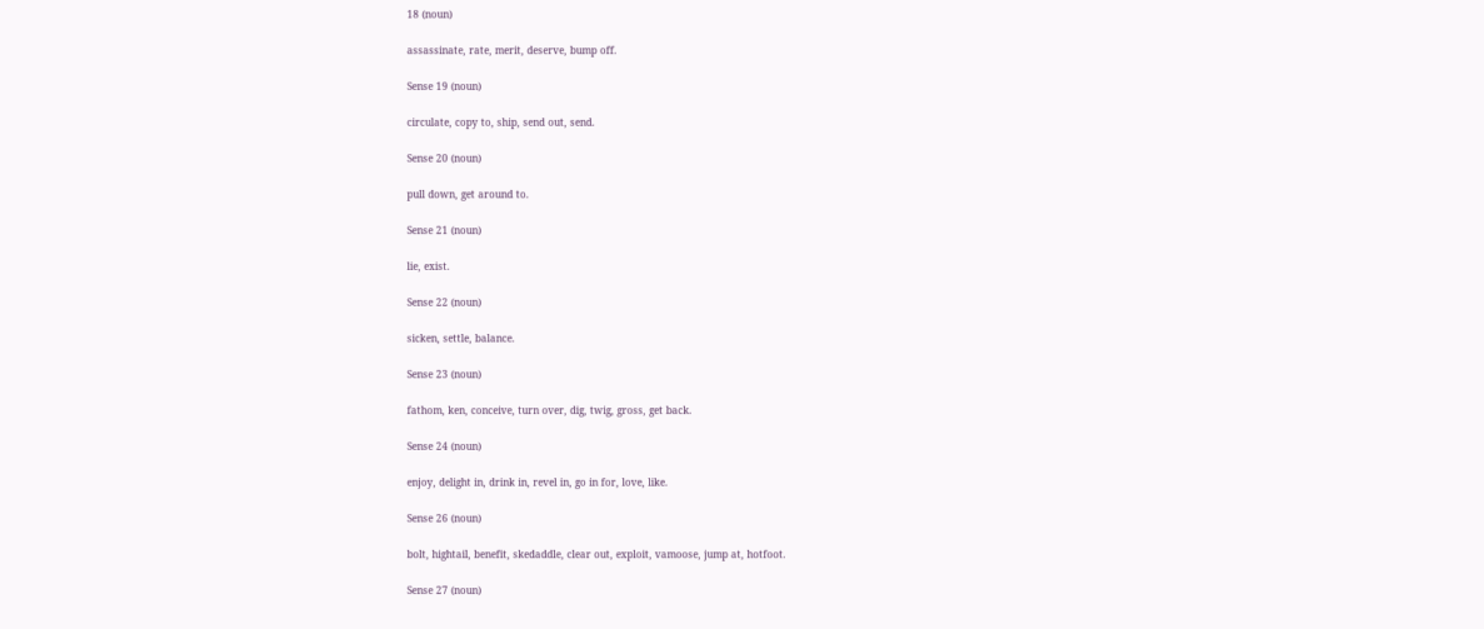18 (noun)

assassinate, rate, merit, deserve, bump off.

Sense 19 (noun)

circulate, copy to, ship, send out, send.

Sense 20 (noun)

pull down, get around to.

Sense 21 (noun)

lie, exist.

Sense 22 (noun)

sicken, settle, balance.

Sense 23 (noun)

fathom, ken, conceive, turn over, dig, twig, gross, get back.

Sense 24 (noun)

enjoy, delight in, drink in, revel in, go in for, love, like.

Sense 26 (noun)

bolt, hightail, benefit, skedaddle, clear out, exploit, vamoose, jump at, hotfoot.

Sense 27 (noun)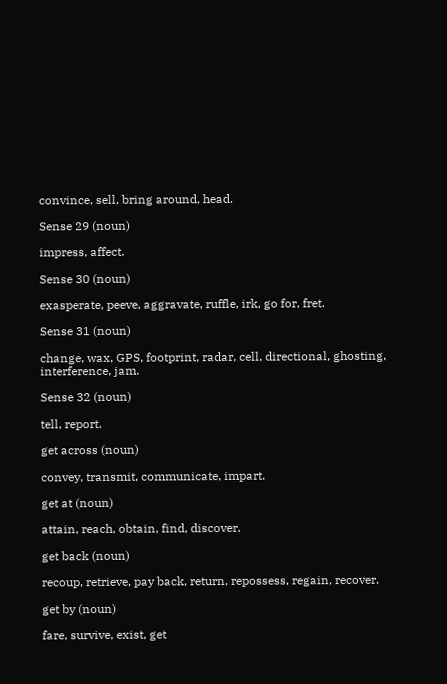convince, sell, bring around, head.

Sense 29 (noun)

impress, affect.

Sense 30 (noun)

exasperate, peeve, aggravate, ruffle, irk, go for, fret.

Sense 31 (noun)

change, wax, GPS, footprint, radar, cell, directional, ghosting, interference, jam.

Sense 32 (noun)

tell, report.

get across (noun)

convey, transmit, communicate, impart.

get at (noun)

attain, reach, obtain, find, discover.

get back (noun)

recoup, retrieve, pay back, return, repossess, regain, recover.

get by (noun)

fare, survive, exist, get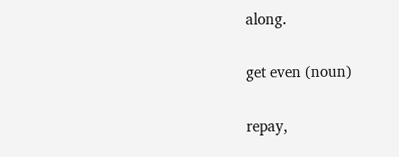along.

get even (noun)

repay,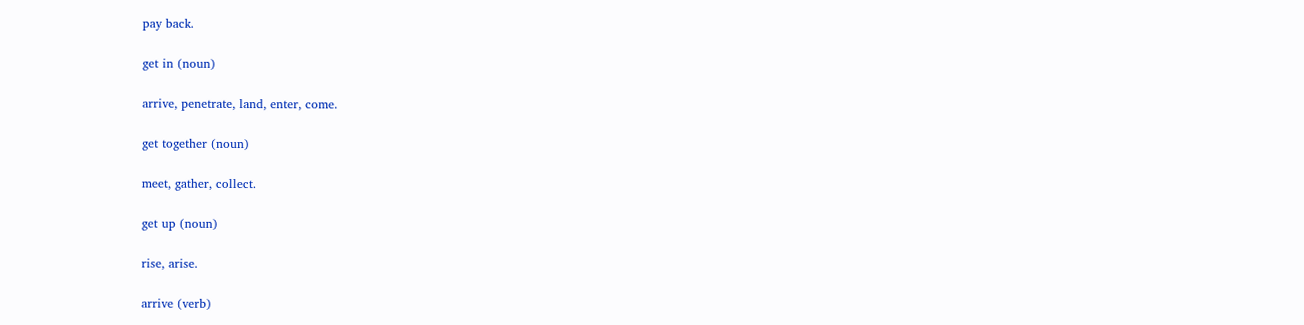pay back.

get in (noun)

arrive, penetrate, land, enter, come.

get together (noun)

meet, gather, collect.

get up (noun)

rise, arise.

arrive (verb)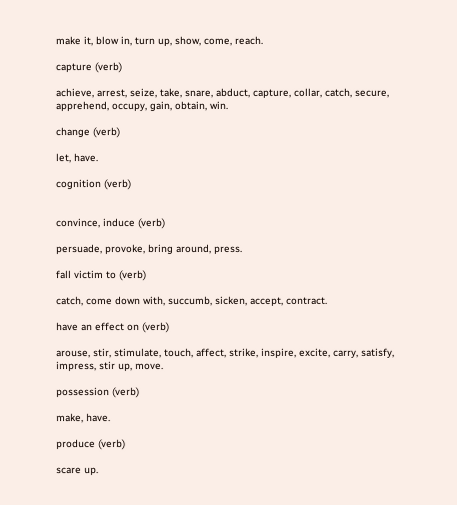make it, blow in, turn up, show, come, reach.

capture (verb)

achieve, arrest, seize, take, snare, abduct, capture, collar, catch, secure, apprehend, occupy, gain, obtain, win.

change (verb)

let, have.

cognition (verb)


convince, induce (verb)

persuade, provoke, bring around, press.

fall victim to (verb)

catch, come down with, succumb, sicken, accept, contract.

have an effect on (verb)

arouse, stir, stimulate, touch, affect, strike, inspire, excite, carry, satisfy, impress, stir up, move.

possession (verb)

make, have.

produce (verb)

scare up.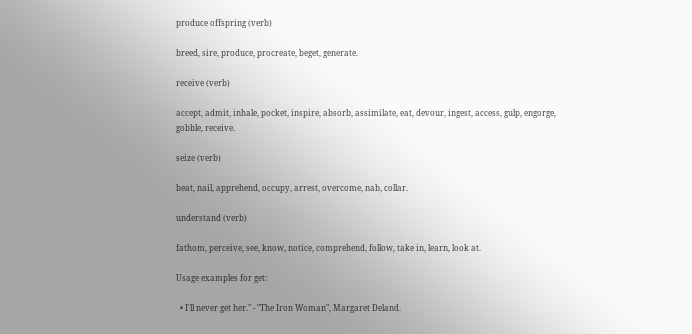produce offspring (verb)

breed, sire, produce, procreate, beget, generate.

receive (verb)

accept, admit, inhale, pocket, inspire, absorb, assimilate, eat, devour, ingest, access, gulp, engorge, gobble, receive.

seize (verb)

beat, nail, apprehend, occupy, arrest, overcome, nab, collar.

understand (verb)

fathom, perceive, see, know, notice, comprehend, follow, take in, learn, look at.

Usage examples for get:

  • I'll never get her." - "The Iron Woman", Margaret Deland.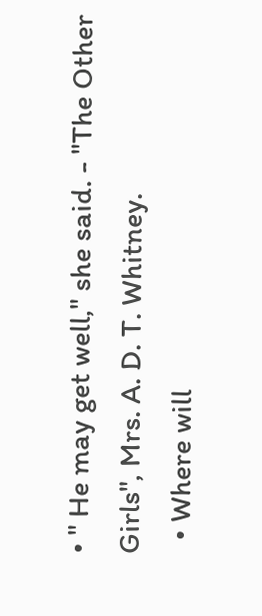• " He may get well," she said. - "The Other Girls", Mrs. A. D. T. Whitney.
  • Where will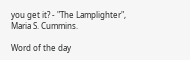you get it? - "The Lamplighter", Maria S. Cummins.

Word of the day